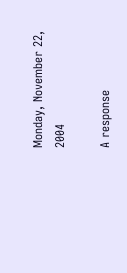Monday, November 22, 2004

A response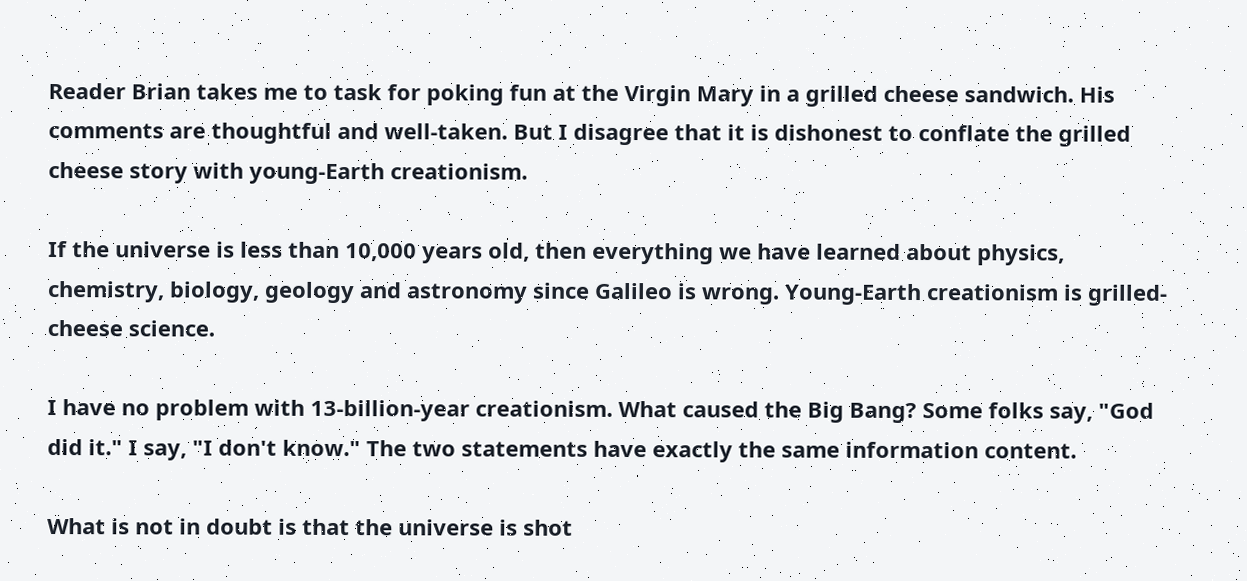Reader Brian takes me to task for poking fun at the Virgin Mary in a grilled cheese sandwich. His comments are thoughtful and well-taken. But I disagree that it is dishonest to conflate the grilled cheese story with young-Earth creationism.

If the universe is less than 10,000 years old, then everything we have learned about physics, chemistry, biology, geology and astronomy since Galileo is wrong. Young-Earth creationism is grilled-cheese science.

I have no problem with 13-billion-year creationism. What caused the Big Bang? Some folks say, "God did it." I say, "I don't know." The two statements have exactly the same information content.

What is not in doubt is that the universe is shot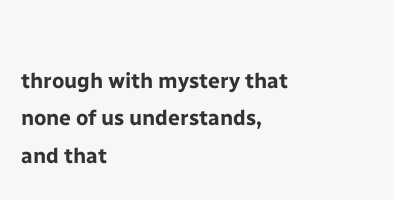through with mystery that none of us understands, and that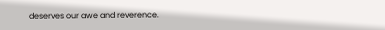deserves our awe and reverence.